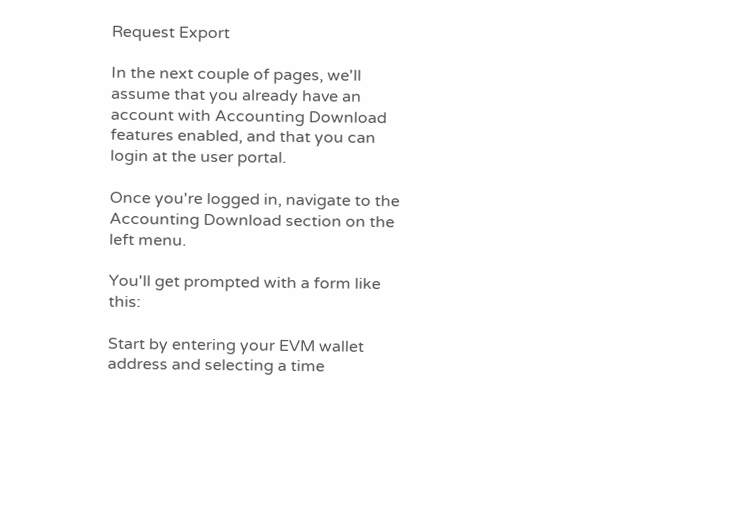Request Export

In the next couple of pages, we'll assume that you already have an account with Accounting Download features enabled, and that you can login at the user portal.

Once you're logged in, navigate to the Accounting Download section on the left menu.

You'll get prompted with a form like this:

Start by entering your EVM wallet address and selecting a time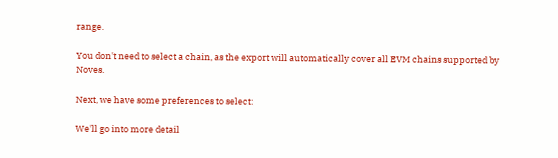range.

You don't need to select a chain, as the export will automatically cover all EVM chains supported by Noves.

Next, we have some preferences to select:

We'll go into more detail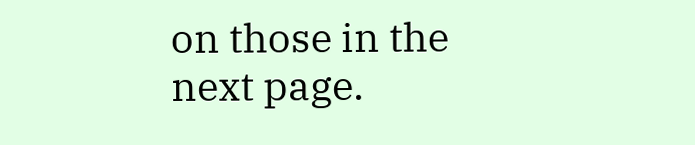on those in the next page.